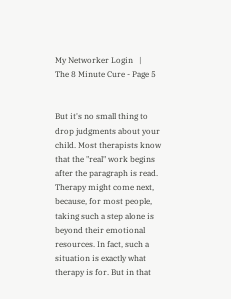My Networker Login   |
The 8 Minute Cure - Page 5


But it's no small thing to drop judgments about your child. Most therapists know that the "real" work begins after the paragraph is read. Therapy might come next, because, for most people, taking such a step alone is beyond their emotional resources. In fact, such a situation is exactly what therapy is for. But in that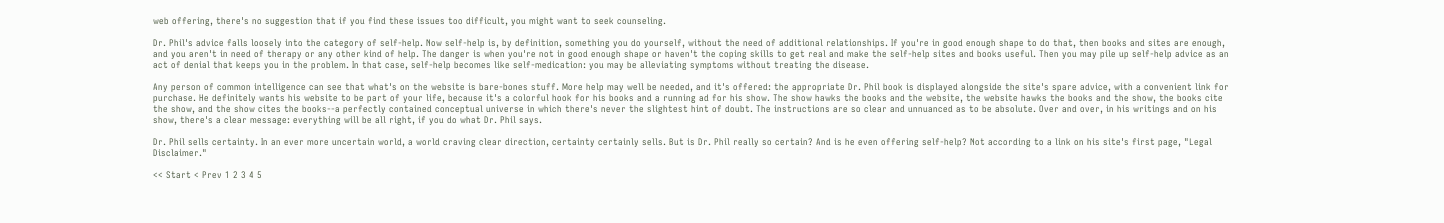web offering, there's no suggestion that if you find these issues too difficult, you might want to seek counseling.

Dr. Phil's advice falls loosely into the category of self-help. Now self-help is, by definition, something you do yourself, without the need of additional relationships. If you're in good enough shape to do that, then books and sites are enough, and you aren't in need of therapy or any other kind of help. The danger is when you're not in good enough shape or haven't the coping skills to get real and make the self-help sites and books useful. Then you may pile up self-help advice as an act of denial that keeps you in the problem. In that case, self-help becomes like self-medication: you may be alleviating symptoms without treating the disease.

Any person of common intelligence can see that what's on the website is bare-bones stuff. More help may well be needed, and it's offered: the appropriate Dr. Phil book is displayed alongside the site's spare advice, with a convenient link for purchase. He definitely wants his website to be part of your life, because it's a colorful hook for his books and a running ad for his show. The show hawks the books and the website, the website hawks the books and the show, the books cite the show, and the show cites the books--a perfectly contained conceptual universe in which there's never the slightest hint of doubt. The instructions are so clear and unnuanced as to be absolute. Over and over, in his writings and on his show, there's a clear message: everything will be all right, if you do what Dr. Phil says.

Dr. Phil sells certainty. In an ever more uncertain world, a world craving clear direction, certainty certainly sells. But is Dr. Phil really so certain? And is he even offering self-help? Not according to a link on his site's first page, "Legal Disclaimer."

<< Start < Prev 1 2 3 4 5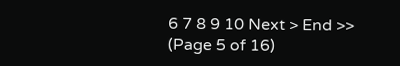6 7 8 9 10 Next > End >>
(Page 5 of 16)